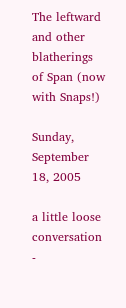The leftward and other blatherings of Span (now with Snaps!)

Sunday, September 18, 2005

a little loose conversation -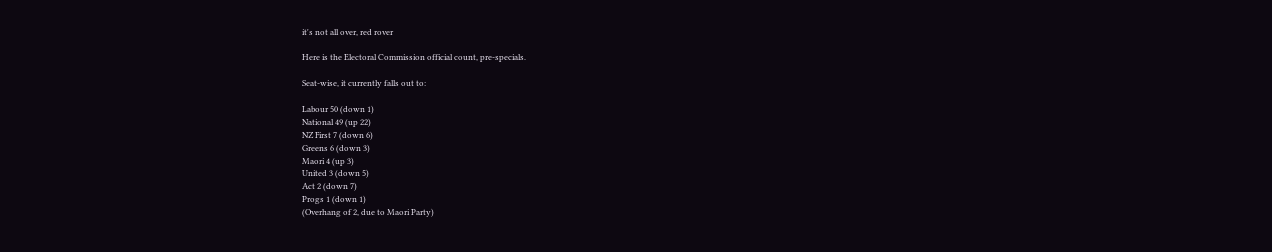it's not all over, red rover

Here is the Electoral Commission official count, pre-specials.

Seat-wise, it currently falls out to:

Labour 50 (down 1)
National 49 (up 22)
NZ First 7 (down 6)
Greens 6 (down 3)
Maori 4 (up 3)
United 3 (down 5)
Act 2 (down 7)
Progs 1 (down 1)
(Overhang of 2, due to Maori Party)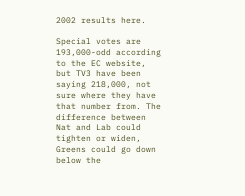2002 results here.

Special votes are 193,000-odd according to the EC website, but TV3 have been saying 218,000, not sure where they have that number from. The difference between Nat and Lab could tighten or widen, Greens could go down below the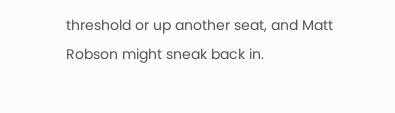threshold or up another seat, and Matt Robson might sneak back in.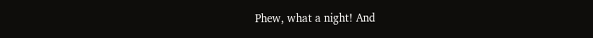Phew, what a night! And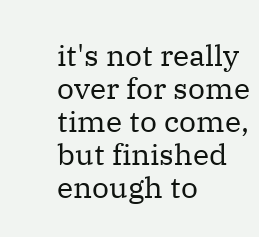it's not really over for some time to come, but finished enough to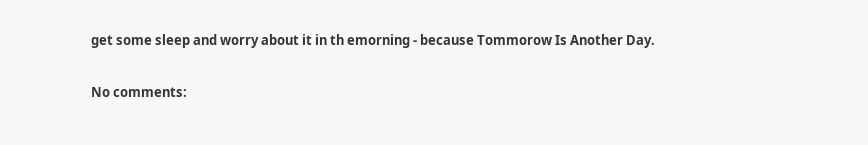get some sleep and worry about it in th emorning - because Tommorow Is Another Day.

No comments: